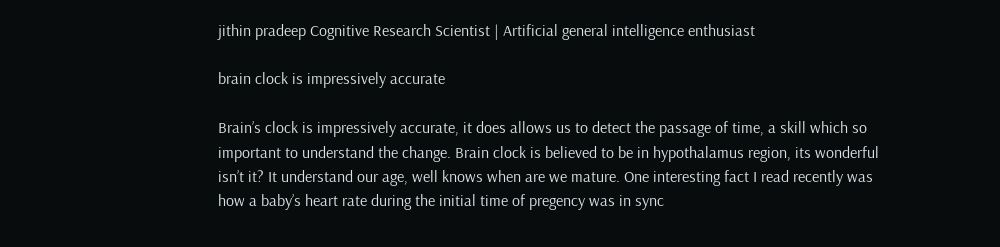jithin pradeep Cognitive Research Scientist | Artificial general intelligence enthusiast

brain clock is impressively accurate

Brain’s clock is impressively accurate, it does allows us to detect the passage of time, a skill which so important to understand the change. Brain clock is believed to be in hypothalamus region, its wonderful isn’t it? It understand our age, well knows when are we mature. One interesting fact I read recently was how a baby’s heart rate during the initial time of pregency was in sync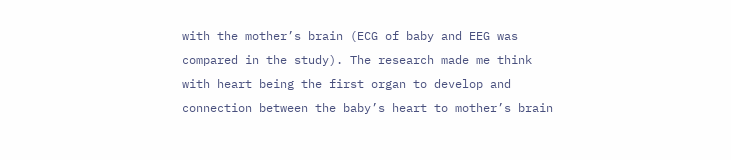with the mother’s brain (ECG of baby and EEG was compared in the study). The research made me think with heart being the first organ to develop and connection between the baby’s heart to mother’s brain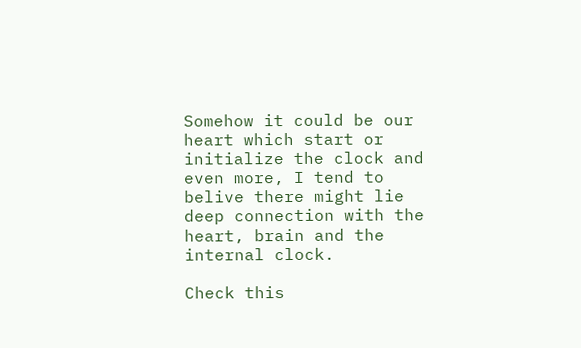Somehow it could be our heart which start or initialize the clock and even more, I tend to belive there might lie deep connection with the heart, brain and the internal clock.

Check this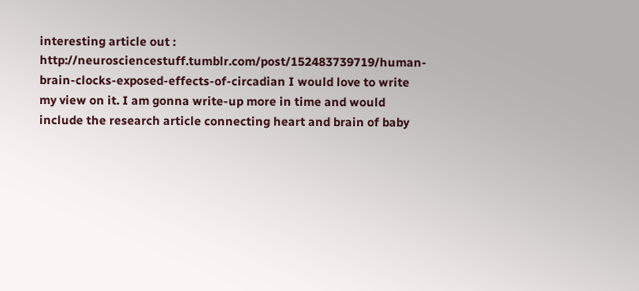interesting article out : http://neurosciencestuff.tumblr.com/post/152483739719/human-brain-clocks-exposed-effects-of-circadian I would love to write my view on it. I am gonna write-up more in time and would include the research article connecting heart and brain of baby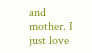and mother. I just love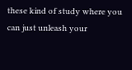these kind of study where you can just unleash your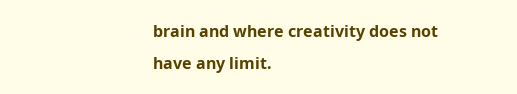brain and where creativity does not have any limit.